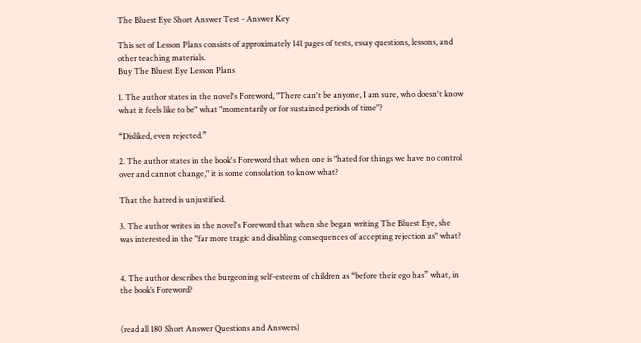The Bluest Eye Short Answer Test - Answer Key

This set of Lesson Plans consists of approximately 141 pages of tests, essay questions, lessons, and other teaching materials.
Buy The Bluest Eye Lesson Plans

1. The author states in the novel's Foreword, "There can't be anyone, I am sure, who doesn't know what it feels like to be" what "momentarily or for sustained periods of time"?

“Disliked, even rejected.”

2. The author states in the book's Foreword that when one is "hated for things we have no control over and cannot change," it is some consolation to know what?

That the hatred is unjustified.

3. The author writes in the novel's Foreword that when she began writing The Bluest Eye, she was interested in the "far more tragic and disabling consequences of accepting rejection as" what?


4. The author describes the burgeoning self-esteem of children as “before their ego has” what, in the book’s Foreword?


(read all 180 Short Answer Questions and Answers)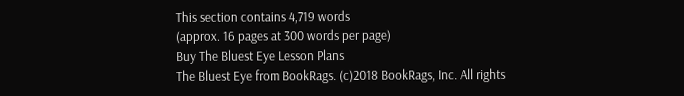This section contains 4,719 words
(approx. 16 pages at 300 words per page)
Buy The Bluest Eye Lesson Plans
The Bluest Eye from BookRags. (c)2018 BookRags, Inc. All rights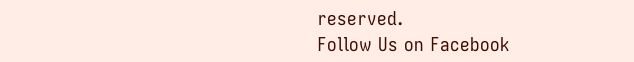reserved.
Follow Us on Facebook